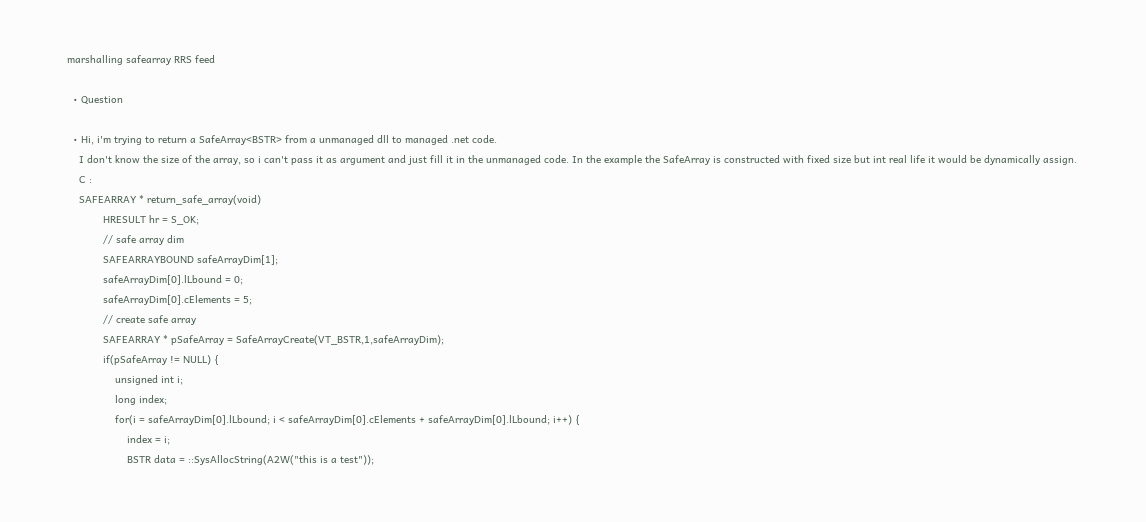marshalling safearray RRS feed

  • Question

  • Hi, i'm trying to return a SafeArray<BSTR> from a unmanaged dll to managed .net code.
    I don't know the size of the array, so i can't pass it as argument and just fill it in the unmanaged code. In the example the SafeArray is constructed with fixed size but int real life it would be dynamically assign.
    C :
    SAFEARRAY * return_safe_array(void)
            HRESULT hr = S_OK;
            // safe array dim
            SAFEARRAYBOUND safeArrayDim[1];
            safeArrayDim[0].lLbound = 0;
            safeArrayDim[0].cElements = 5;
            // create safe array
            SAFEARRAY * pSafeArray = SafeArrayCreate(VT_BSTR,1,safeArrayDim);
            if(pSafeArray != NULL) {
                unsigned int i;
                long index;
                for(i = safeArrayDim[0].lLbound; i < safeArrayDim[0].cElements + safeArrayDim[0].lLbound; i++) {
                    index = i;
                    BSTR data = ::SysAllocString(A2W("this is a test"));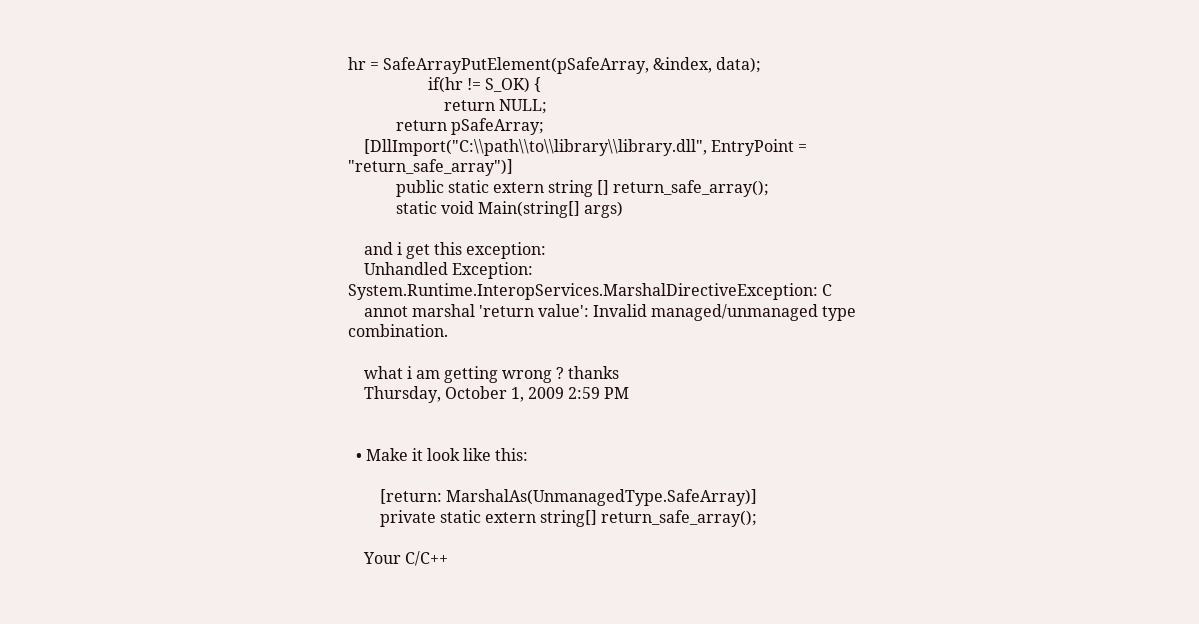hr = SafeArrayPutElement(pSafeArray, &index, data);
                    if(hr != S_OK) {
                        return NULL;
            return pSafeArray;
    [DllImport("C:\\path\\to\\library\\library.dll", EntryPoint = "return_safe_array")]
            public static extern string [] return_safe_array();
            static void Main(string[] args)

    and i get this exception:
    Unhandled Exception: System.Runtime.InteropServices.MarshalDirectiveException: C
    annot marshal 'return value': Invalid managed/unmanaged type combination.

    what i am getting wrong ? thanks
    Thursday, October 1, 2009 2:59 PM


  • Make it look like this:

        [return: MarshalAs(UnmanagedType.SafeArray)]
        private static extern string[] return_safe_array();

    Your C/C++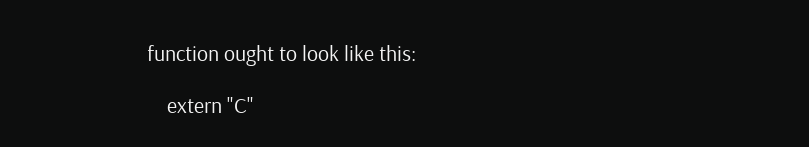function ought to look like this:

    extern "C"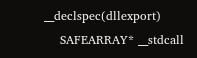__declspec(dllexport)
    SAFEARRAY* __stdcall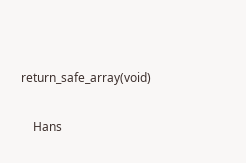return_safe_array(void)

    Hans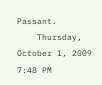Passant.
    Thursday, October 1, 2009 7:48 PM